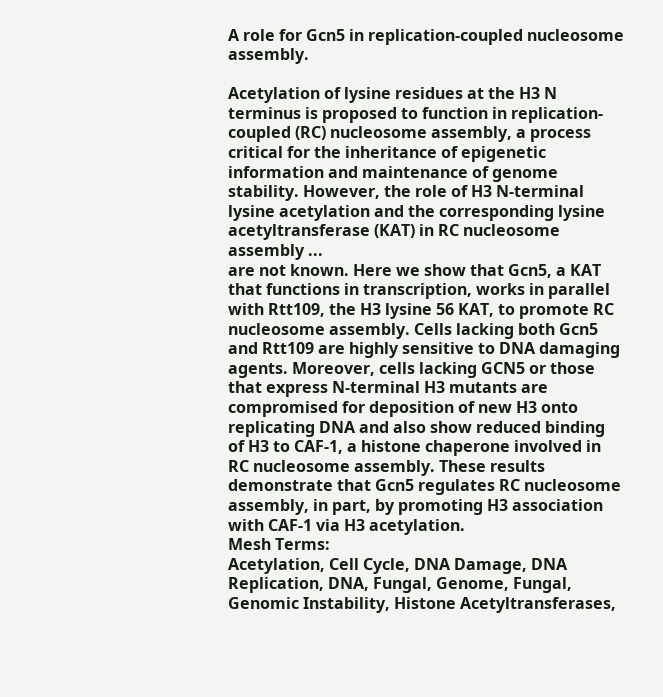A role for Gcn5 in replication-coupled nucleosome assembly.

Acetylation of lysine residues at the H3 N terminus is proposed to function in replication-coupled (RC) nucleosome assembly, a process critical for the inheritance of epigenetic information and maintenance of genome stability. However, the role of H3 N-terminal lysine acetylation and the corresponding lysine acetyltransferase (KAT) in RC nucleosome assembly ...
are not known. Here we show that Gcn5, a KAT that functions in transcription, works in parallel with Rtt109, the H3 lysine 56 KAT, to promote RC nucleosome assembly. Cells lacking both Gcn5 and Rtt109 are highly sensitive to DNA damaging agents. Moreover, cells lacking GCN5 or those that express N-terminal H3 mutants are compromised for deposition of new H3 onto replicating DNA and also show reduced binding of H3 to CAF-1, a histone chaperone involved in RC nucleosome assembly. These results demonstrate that Gcn5 regulates RC nucleosome assembly, in part, by promoting H3 association with CAF-1 via H3 acetylation.
Mesh Terms:
Acetylation, Cell Cycle, DNA Damage, DNA Replication, DNA, Fungal, Genome, Fungal, Genomic Instability, Histone Acetyltransferases,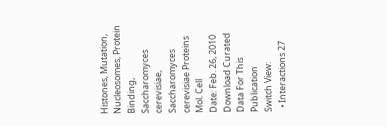Histones, Mutation, Nucleosomes, Protein Binding, Saccharomyces cerevisiae, Saccharomyces cerevisiae Proteins
Mol. Cell
Date: Feb. 26, 2010
Download Curated Data For This Publication
Switch View:
  • Interactions 27